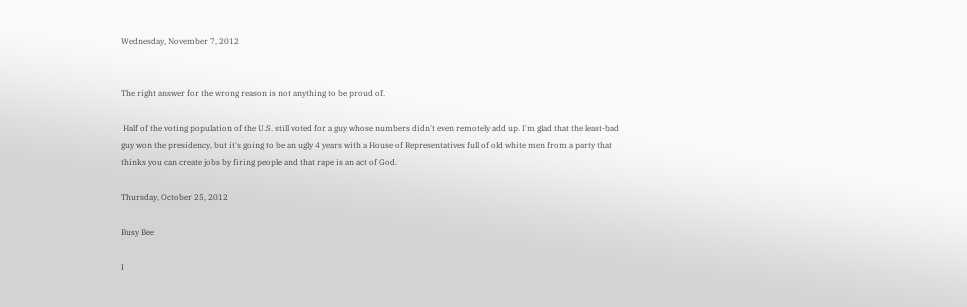Wednesday, November 7, 2012


The right answer for the wrong reason is not anything to be proud of.

 Half of the voting population of the U.S. still voted for a guy whose numbers didn't even remotely add up. I'm glad that the least-bad guy won the presidency, but it's going to be an ugly 4 years with a House of Representatives full of old white men from a party that thinks you can create jobs by firing people and that rape is an act of God.

Thursday, October 25, 2012

Busy Bee

I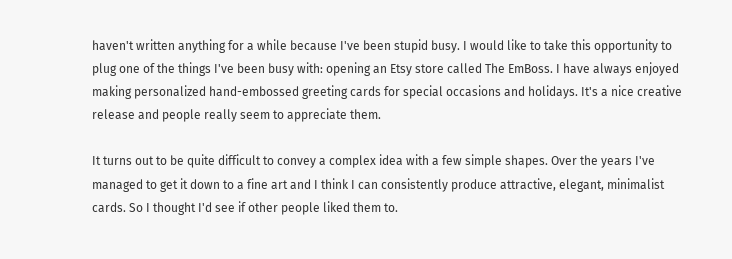haven't written anything for a while because I've been stupid busy. I would like to take this opportunity to plug one of the things I've been busy with: opening an Etsy store called The EmBoss. I have always enjoyed making personalized hand-embossed greeting cards for special occasions and holidays. It's a nice creative release and people really seem to appreciate them.

It turns out to be quite difficult to convey a complex idea with a few simple shapes. Over the years I've managed to get it down to a fine art and I think I can consistently produce attractive, elegant, minimalist cards. So I thought I'd see if other people liked them to.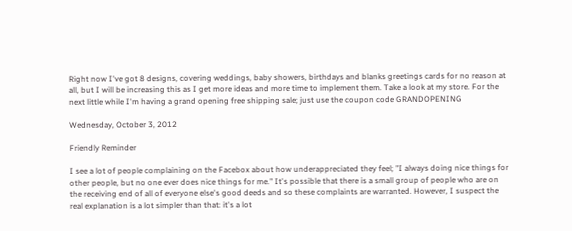Right now I've got 8 designs, covering weddings, baby showers, birthdays and blanks greetings cards for no reason at all, but I will be increasing this as I get more ideas and more time to implement them. Take a look at my store. For the next little while I'm having a grand opening free shipping sale; just use the coupon code GRANDOPENING

Wednesday, October 3, 2012

Friendly Reminder

I see a lot of people complaining on the Facebox about how underappreciated they feel; "I always doing nice things for other people, but no one ever does nice things for me." It's possible that there is a small group of people who are on the receiving end of all of everyone else's good deeds and so these complaints are warranted. However, I suspect the real explanation is a lot simpler than that: it's a lot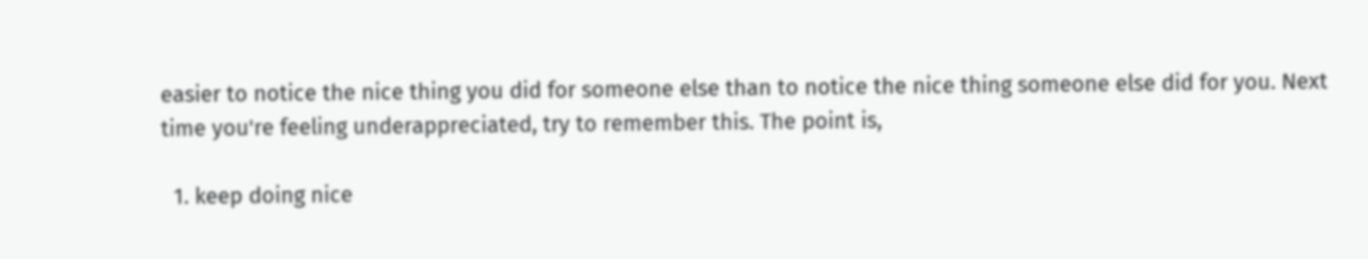easier to notice the nice thing you did for someone else than to notice the nice thing someone else did for you. Next time you're feeling underappreciated, try to remember this. The point is,

  1. keep doing nice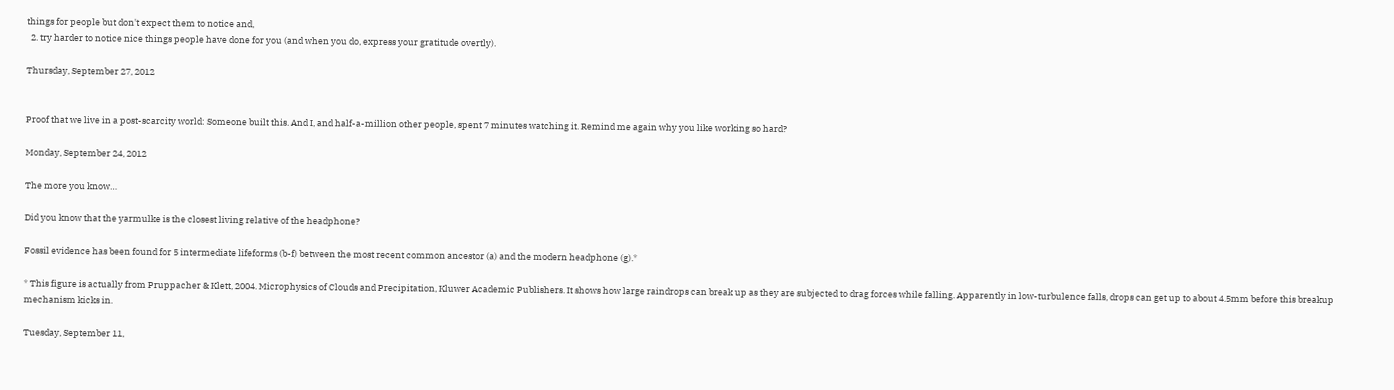things for people but don't expect them to notice and,
  2. try harder to notice nice things people have done for you (and when you do, express your gratitude overtly).

Thursday, September 27, 2012


Proof that we live in a post-scarcity world: Someone built this. And I, and half-a-million other people, spent 7 minutes watching it. Remind me again why you like working so hard?

Monday, September 24, 2012

The more you know…

Did you know that the yarmulke is the closest living relative of the headphone?

Fossil evidence has been found for 5 intermediate lifeforms (b-f) between the most recent common ancestor (a) and the modern headphone (g).*

* This figure is actually from Pruppacher & Klett, 2004. Microphysics of Clouds and Precipitation, Kluwer Academic Publishers. It shows how large raindrops can break up as they are subjected to drag forces while falling. Apparently in low-turbulence falls, drops can get up to about 4.5mm before this breakup mechanism kicks in.

Tuesday, September 11,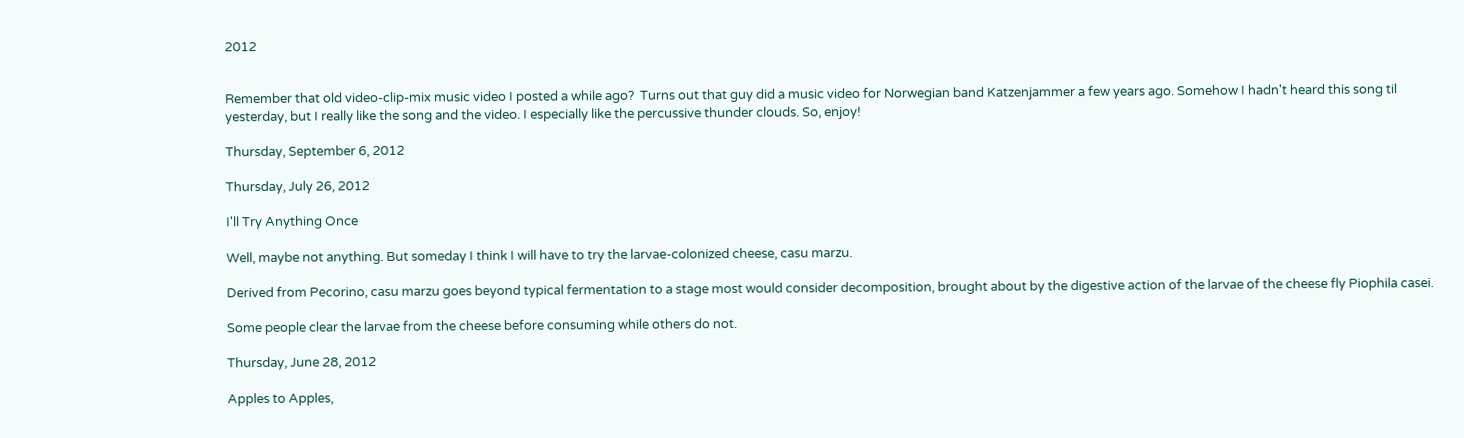2012


Remember that old video-clip-mix music video I posted a while ago?  Turns out that guy did a music video for Norwegian band Katzenjammer a few years ago. Somehow I hadn't heard this song til yesterday, but I really like the song and the video. I especially like the percussive thunder clouds. So, enjoy!

Thursday, September 6, 2012

Thursday, July 26, 2012

I'll Try Anything Once

Well, maybe not anything. But someday I think I will have to try the larvae-colonized cheese, casu marzu.

Derived from Pecorino, casu marzu goes beyond typical fermentation to a stage most would consider decomposition, brought about by the digestive action of the larvae of the cheese fly Piophila casei.

Some people clear the larvae from the cheese before consuming while others do not.

Thursday, June 28, 2012

Apples to Apples,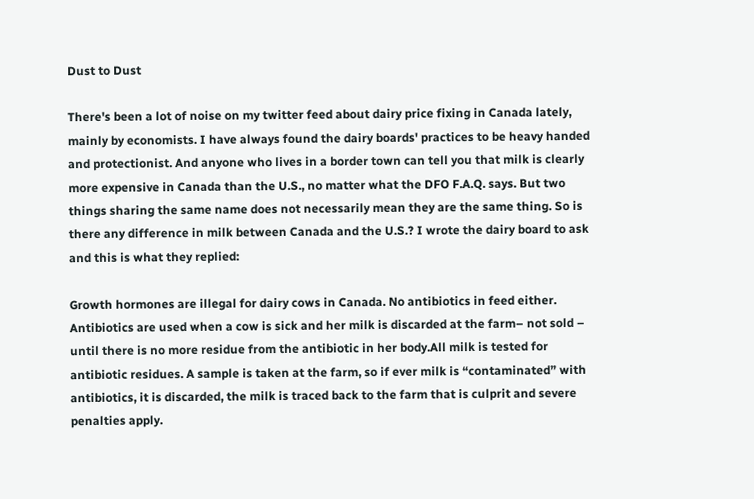Dust to Dust

There's been a lot of noise on my twitter feed about dairy price fixing in Canada lately, mainly by economists. I have always found the dairy boards' practices to be heavy handed and protectionist. And anyone who lives in a border town can tell you that milk is clearly more expensive in Canada than the U.S., no matter what the DFO F.A.Q. says. But two things sharing the same name does not necessarily mean they are the same thing. So is there any difference in milk between Canada and the U.S.? I wrote the dairy board to ask and this is what they replied:

Growth hormones are illegal for dairy cows in Canada. No antibiotics in feed either. Antibiotics are used when a cow is sick and her milk is discarded at the farm– not sold – until there is no more residue from the antibiotic in her body.All milk is tested for antibiotic residues. A sample is taken at the farm, so if ever milk is “contaminated” with antibiotics, it is discarded, the milk is traced back to the farm that is culprit and severe penalties apply.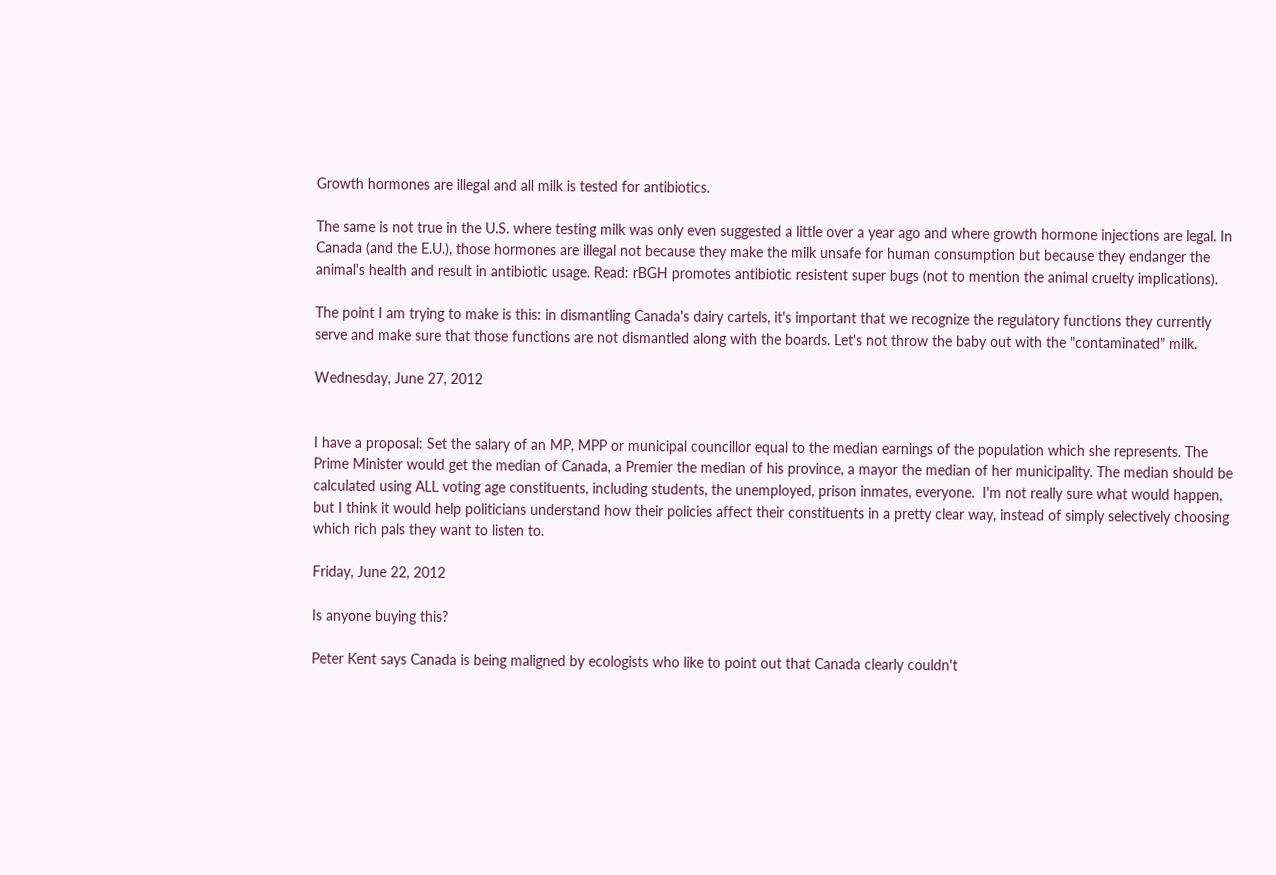Growth hormones are illegal and all milk is tested for antibiotics.

The same is not true in the U.S. where testing milk was only even suggested a little over a year ago and where growth hormone injections are legal. In Canada (and the E.U.), those hormones are illegal not because they make the milk unsafe for human consumption but because they endanger the animal's health and result in antibiotic usage. Read: rBGH promotes antibiotic resistent super bugs (not to mention the animal cruelty implications).

The point I am trying to make is this: in dismantling Canada's dairy cartels, it's important that we recognize the regulatory functions they currently serve and make sure that those functions are not dismantled along with the boards. Let's not throw the baby out with the "contaminated" milk.

Wednesday, June 27, 2012


I have a proposal: Set the salary of an MP, MPP or municipal councillor equal to the median earnings of the population which she represents. The Prime Minister would get the median of Canada, a Premier the median of his province, a mayor the median of her municipality. The median should be calculated using ALL voting age constituents, including students, the unemployed, prison inmates, everyone.  I'm not really sure what would happen, but I think it would help politicians understand how their policies affect their constituents in a pretty clear way, instead of simply selectively choosing which rich pals they want to listen to.

Friday, June 22, 2012

Is anyone buying this?

Peter Kent says Canada is being maligned by ecologists who like to point out that Canada clearly couldn't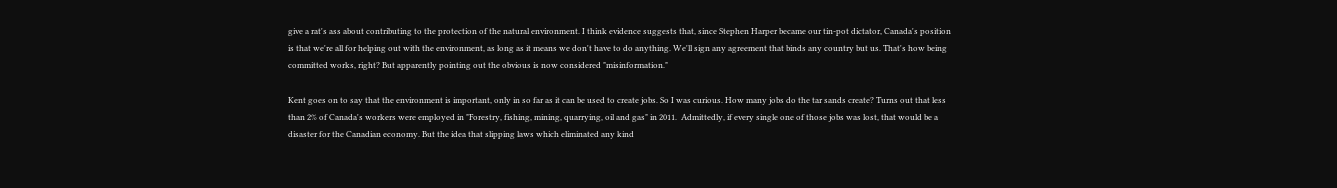give a rat's ass about contributing to the protection of the natural environment. I think evidence suggests that, since Stephen Harper became our tin-pot dictator, Canada's position is that we're all for helping out with the environment, as long as it means we don't have to do anything. We'll sign any agreement that binds any country but us. That's how being committed works, right? But apparently pointing out the obvious is now considered "misinformation."

Kent goes on to say that the environment is important, only in so far as it can be used to create jobs. So I was curious. How many jobs do the tar sands create? Turns out that less than 2% of Canada's workers were employed in "Forestry, fishing, mining, quarrying, oil and gas" in 2011.  Admittedly, if every single one of those jobs was lost, that would be a disaster for the Canadian economy. But the idea that slipping laws which eliminated any kind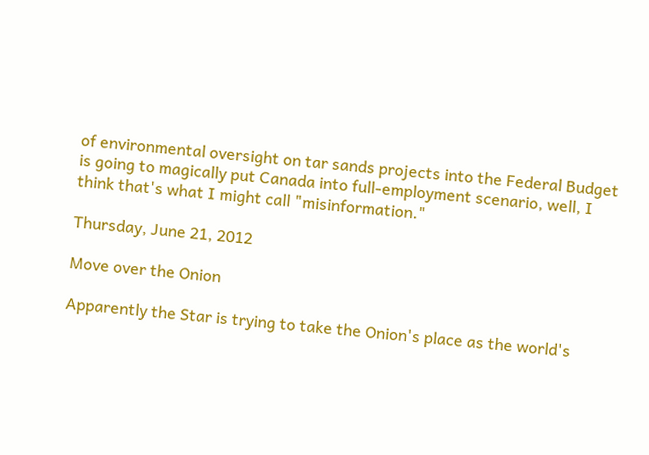of environmental oversight on tar sands projects into the Federal Budget is going to magically put Canada into full-employment scenario, well, I think that's what I might call "misinformation."

Thursday, June 21, 2012

Move over the Onion

Apparently the Star is trying to take the Onion's place as the world's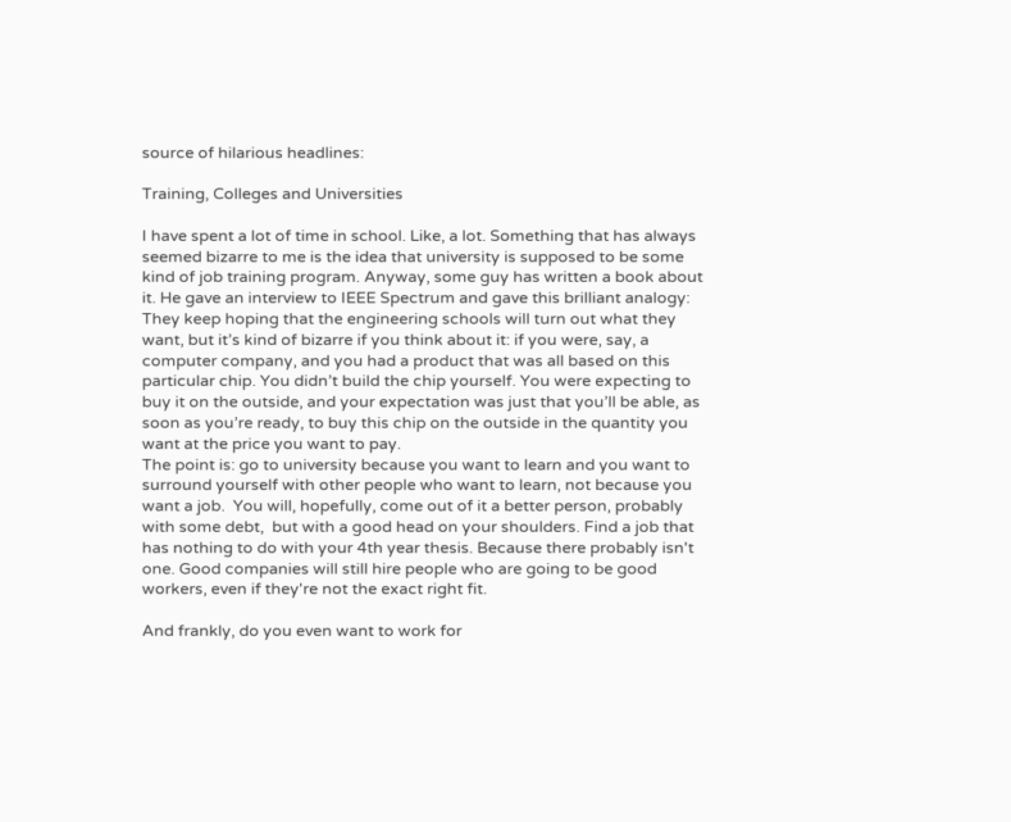source of hilarious headlines:

Training, Colleges and Universities

I have spent a lot of time in school. Like, a lot. Something that has always seemed bizarre to me is the idea that university is supposed to be some kind of job training program. Anyway, some guy has written a book about it. He gave an interview to IEEE Spectrum and gave this brilliant analogy:
They keep hoping that the engineering schools will turn out what they want, but it’s kind of bizarre if you think about it: if you were, say, a computer company, and you had a product that was all based on this particular chip. You didn’t build the chip yourself. You were expecting to buy it on the outside, and your expectation was just that you’ll be able, as soon as you’re ready, to buy this chip on the outside in the quantity you want at the price you want to pay.
The point is: go to university because you want to learn and you want to surround yourself with other people who want to learn, not because you want a job.  You will, hopefully, come out of it a better person, probably with some debt,  but with a good head on your shoulders. Find a job that has nothing to do with your 4th year thesis. Because there probably isn't one. Good companies will still hire people who are going to be good workers, even if they're not the exact right fit.

And frankly, do you even want to work for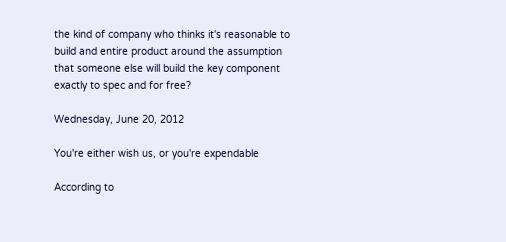the kind of company who thinks it's reasonable to build and entire product around the assumption that someone else will build the key component exactly to spec and for free?

Wednesday, June 20, 2012

You're either wish us, or you're expendable

According to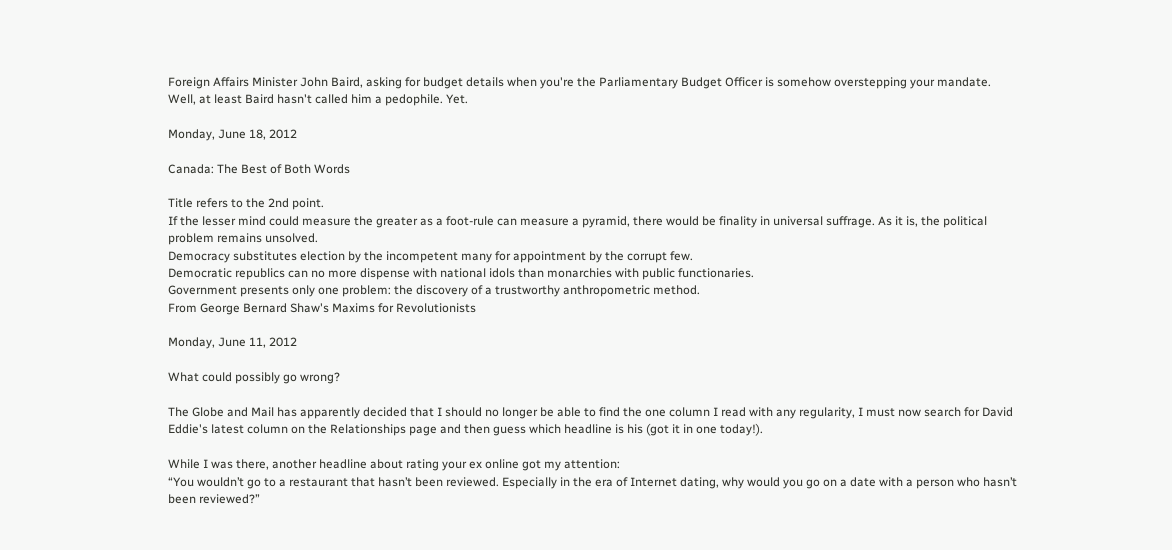Foreign Affairs Minister John Baird, asking for budget details when you're the Parliamentary Budget Officer is somehow overstepping your mandate.  Well, at least Baird hasn't called him a pedophile. Yet.

Monday, June 18, 2012

Canada: The Best of Both Words

Title refers to the 2nd point.
If the lesser mind could measure the greater as a foot-rule can measure a pyramid, there would be finality in universal suffrage. As it is, the political problem remains unsolved.
Democracy substitutes election by the incompetent many for appointment by the corrupt few.
Democratic republics can no more dispense with national idols than monarchies with public functionaries.
Government presents only one problem: the discovery of a trustworthy anthropometric method.
From George Bernard Shaw's Maxims for Revolutionists

Monday, June 11, 2012

What could possibly go wrong?

The Globe and Mail has apparently decided that I should no longer be able to find the one column I read with any regularity, I must now search for David Eddie's latest column on the Relationships page and then guess which headline is his (got it in one today!).

While I was there, another headline about rating your ex online got my attention:
“You wouldn’t go to a restaurant that hasn’t been reviewed. Especially in the era of Internet dating, why would you go on a date with a person who hasn’t been reviewed?”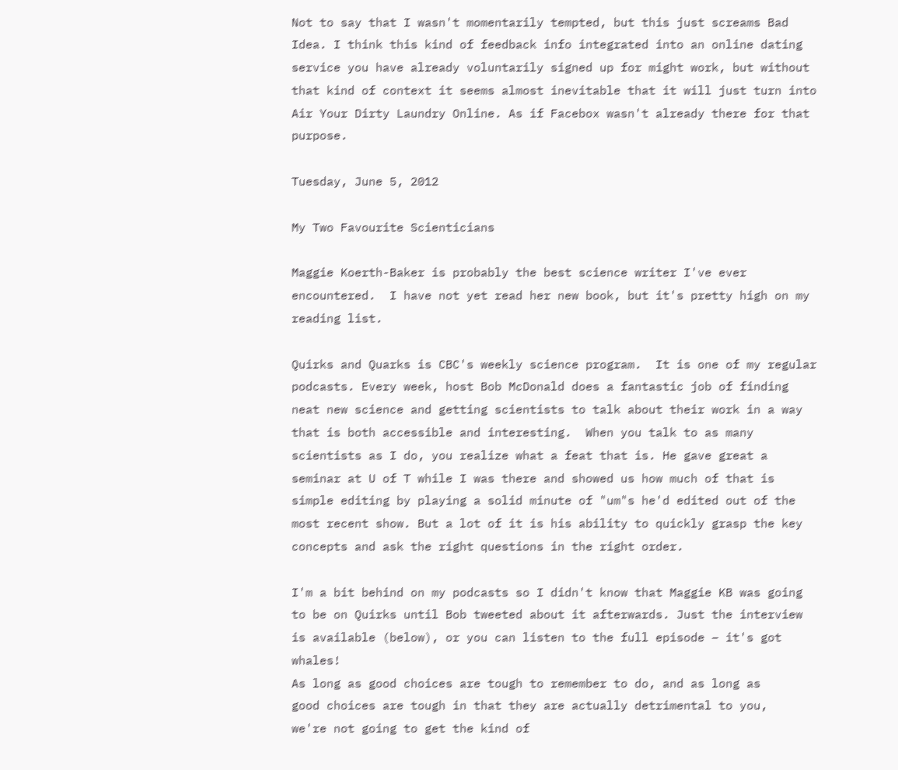Not to say that I wasn't momentarily tempted, but this just screams Bad Idea. I think this kind of feedback info integrated into an online dating service you have already voluntarily signed up for might work, but without that kind of context it seems almost inevitable that it will just turn into Air Your Dirty Laundry Online. As if Facebox wasn't already there for that purpose.

Tuesday, June 5, 2012

My Two Favourite Scienticians

Maggie Koerth-Baker is probably the best science writer I've ever encountered.  I have not yet read her new book, but it's pretty high on my reading list.

Quirks and Quarks is CBC's weekly science program.  It is one of my regular podcasts. Every week, host Bob McDonald does a fantastic job of finding neat new science and getting scientists to talk about their work in a way that is both accessible and interesting.  When you talk to as many scientists as I do, you realize what a feat that is. He gave great a seminar at U of T while I was there and showed us how much of that is simple editing by playing a solid minute of "um"s he'd edited out of the most recent show. But a lot of it is his ability to quickly grasp the key concepts and ask the right questions in the right order.

I'm a bit behind on my podcasts so I didn't know that Maggie KB was going to be on Quirks until Bob tweeted about it afterwards. Just the interview is available (below), or you can listen to the full episode – it's got whales!
As long as good choices are tough to remember to do, and as long as
good choices are tough in that they are actually detrimental to you,
we're not going to get the kind of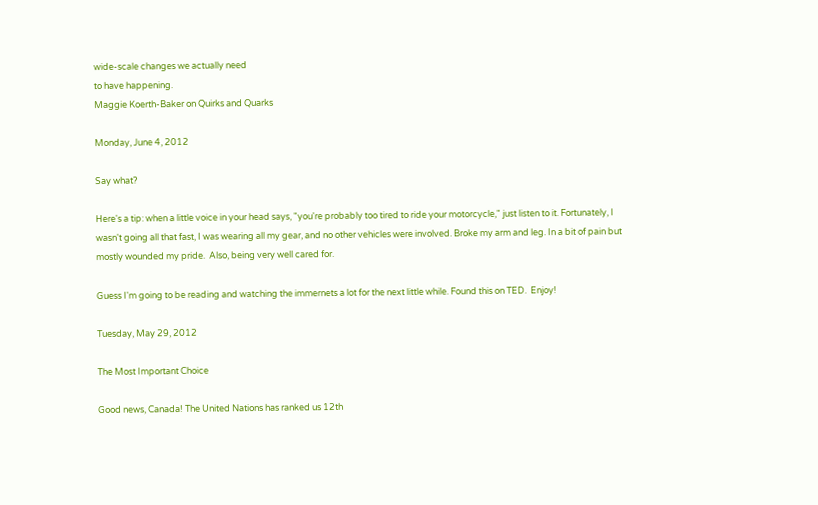wide-scale changes we actually need
to have happening.
Maggie Koerth-Baker on Quirks and Quarks

Monday, June 4, 2012

Say what?

Here's a tip: when a little voice in your head says, "you're probably too tired to ride your motorcycle," just listen to it. Fortunately, I wasn't going all that fast, I was wearing all my gear, and no other vehicles were involved. Broke my arm and leg. In a bit of pain but mostly wounded my pride.  Also, being very well cared for.

Guess I'm going to be reading and watching the immernets a lot for the next little while. Found this on TED.  Enjoy!

Tuesday, May 29, 2012

The Most Important Choice

Good news, Canada! The United Nations has ranked us 12th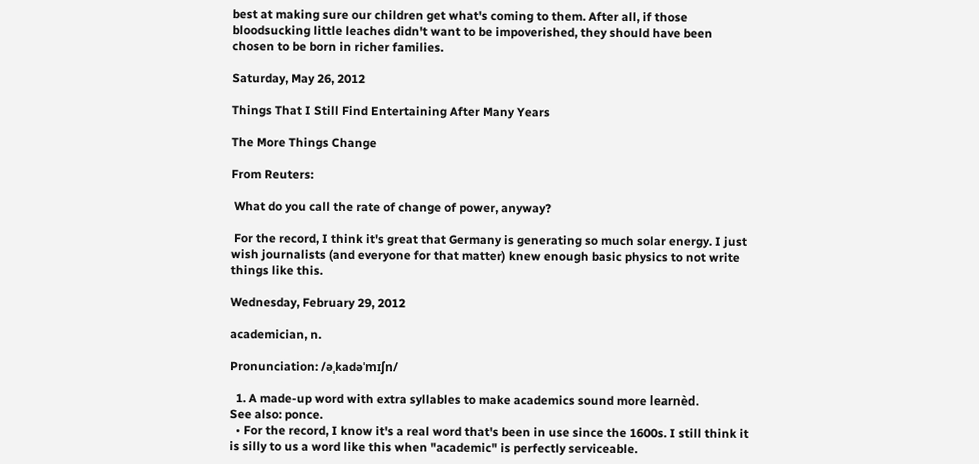best at making sure our children get what's coming to them. After all, if those bloodsucking little leaches didn't want to be impoverished, they should have been chosen to be born in richer families.

Saturday, May 26, 2012

Things That I Still Find Entertaining After Many Years

The More Things Change

From Reuters:

 What do you call the rate of change of power, anyway?

 For the record, I think it's great that Germany is generating so much solar energy. I just wish journalists (and everyone for that matter) knew enough basic physics to not write things like this.

Wednesday, February 29, 2012

academician, n.

Pronunciation: /əˌkadəˈmɪʃn/

  1. A made-up word with extra syllables to make academics sound more learnèd.
See also: ponce.
  • For the record, I know it's a real word that's been in use since the 1600s. I still think it is silly to us a word like this when "academic" is perfectly serviceable.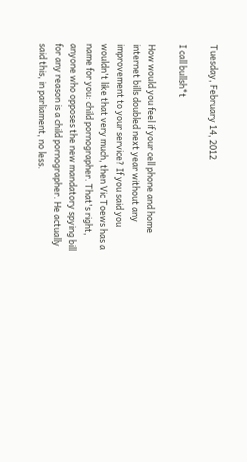Tuesday, February 14, 2012

I call bullsh*t

How would you feel if your cell phone and home internet bills doubled next year without any improvement to your service? If you said you wouldn't like that very much, then Vic Toews has a name for you: child pornographer. That's right, anyone who opposes the new mandatory spying bill for any reason is a child pornographer. He actually said this, in parliament, no less.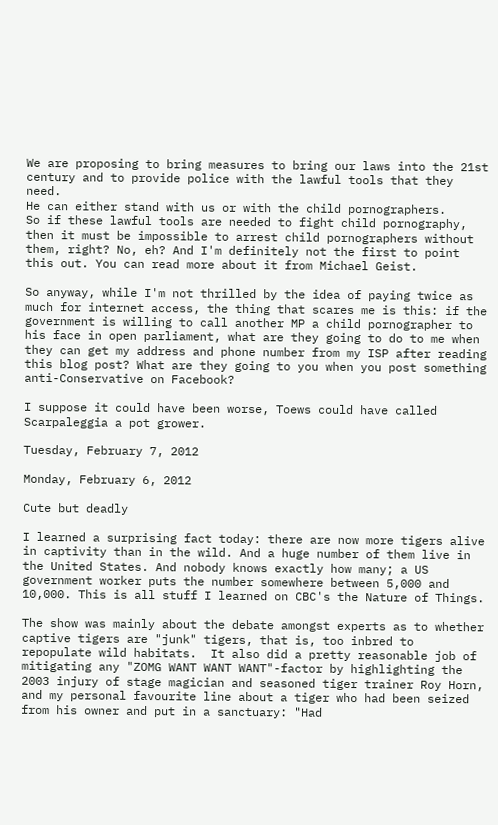We are proposing to bring measures to bring our laws into the 21st century and to provide police with the lawful tools that they need.
He can either stand with us or with the child pornographers.
So if these lawful tools are needed to fight child pornography, then it must be impossible to arrest child pornographers without them, right? No, eh? And I'm definitely not the first to point this out. You can read more about it from Michael Geist.

So anyway, while I'm not thrilled by the idea of paying twice as much for internet access, the thing that scares me is this: if the government is willing to call another MP a child pornographer to his face in open parliament, what are they going to do to me when they can get my address and phone number from my ISP after reading this blog post? What are they going to you when you post something anti-Conservative on Facebook?

I suppose it could have been worse, Toews could have called Scarpaleggia a pot grower.

Tuesday, February 7, 2012

Monday, February 6, 2012

Cute but deadly

I learned a surprising fact today: there are now more tigers alive in captivity than in the wild. And a huge number of them live in the United States. And nobody knows exactly how many; a US government worker puts the number somewhere between 5,000 and 10,000. This is all stuff I learned on CBC's the Nature of Things.

The show was mainly about the debate amongst experts as to whether captive tigers are "junk" tigers, that is, too inbred to repopulate wild habitats.  It also did a pretty reasonable job of mitigating any "ZOMG WANT WANT WANT"-factor by highlighting the 2003 injury of stage magician and seasoned tiger trainer Roy Horn, and my personal favourite line about a tiger who had been seized from his owner and put in a sanctuary: "Had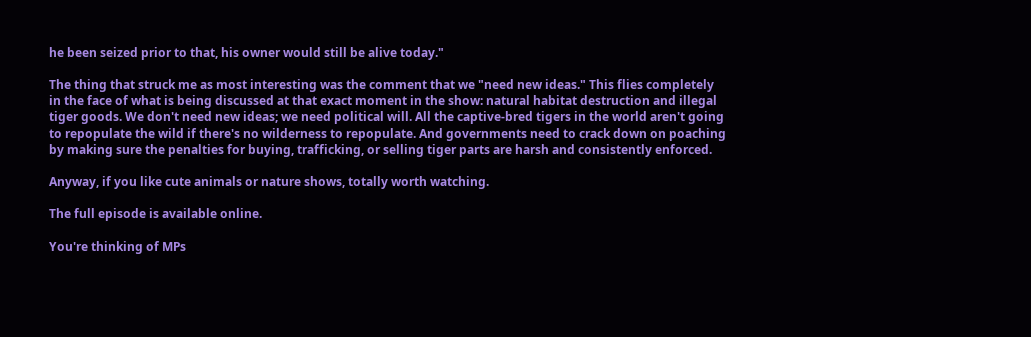he been seized prior to that, his owner would still be alive today."

The thing that struck me as most interesting was the comment that we "need new ideas." This flies completely in the face of what is being discussed at that exact moment in the show: natural habitat destruction and illegal tiger goods. We don't need new ideas; we need political will. All the captive-bred tigers in the world aren't going to repopulate the wild if there's no wilderness to repopulate. And governments need to crack down on poaching by making sure the penalties for buying, trafficking, or selling tiger parts are harsh and consistently enforced.

Anyway, if you like cute animals or nature shows, totally worth watching.

The full episode is available online.

You're thinking of MPs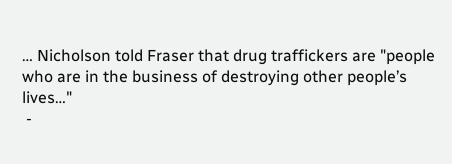… Nicholson told Fraser that drug traffickers are "people who are in the business of destroying other people’s lives…"
 -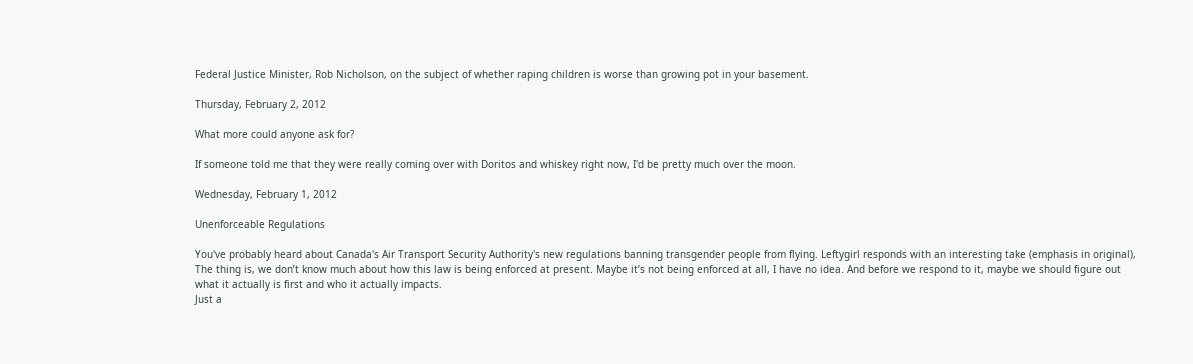Federal Justice Minister, Rob Nicholson, on the subject of whether raping children is worse than growing pot in your basement.

Thursday, February 2, 2012

What more could anyone ask for?

If someone told me that they were really coming over with Doritos and whiskey right now, I'd be pretty much over the moon.

Wednesday, February 1, 2012

Unenforceable Regulations

You've probably heard about Canada's Air Transport Security Authority's new regulations banning transgender people from flying. Leftygirl responds with an interesting take (emphasis in original),
The thing is, we don’t know much about how this law is being enforced at present. Maybe it’s not being enforced at all, I have no idea. And before we respond to it, maybe we should figure out what it actually is first and who it actually impacts.
Just a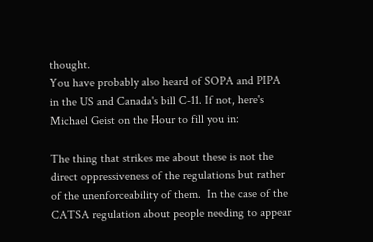thought.
You have probably also heard of SOPA and PIPA in the US and Canada's bill C-11. If not, here's Michael Geist on the Hour to fill you in:

The thing that strikes me about these is not the direct oppressiveness of the regulations but rather of the unenforceability of them.  In the case of the CATSA regulation about people needing to appear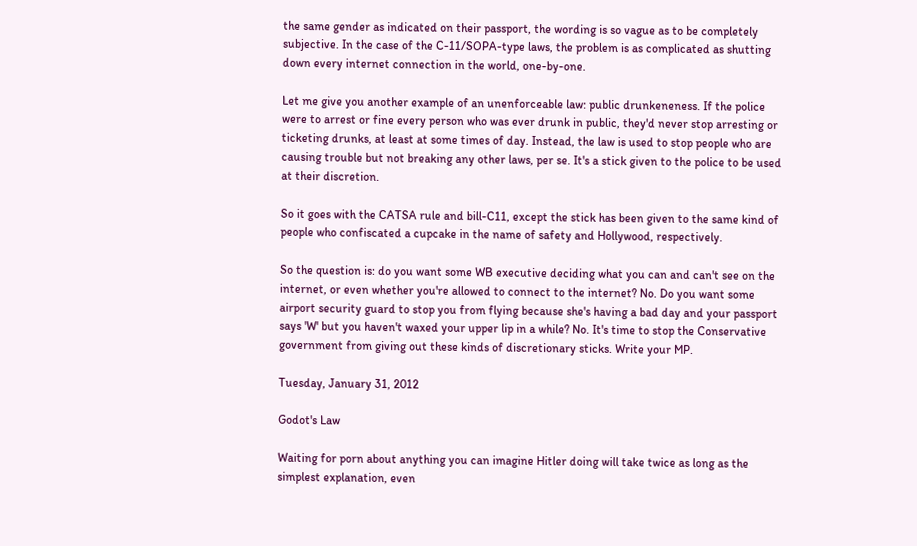the same gender as indicated on their passport, the wording is so vague as to be completely subjective. In the case of the C-11/SOPA-type laws, the problem is as complicated as shutting down every internet connection in the world, one-by-one.

Let me give you another example of an unenforceable law: public drunkeneness. If the police were to arrest or fine every person who was ever drunk in public, they'd never stop arresting or ticketing drunks, at least at some times of day. Instead, the law is used to stop people who are causing trouble but not breaking any other laws, per se. It's a stick given to the police to be used at their discretion.

So it goes with the CATSA rule and bill-C11, except the stick has been given to the same kind of people who confiscated a cupcake in the name of safety and Hollywood, respectively.

So the question is: do you want some WB executive deciding what you can and can't see on the internet, or even whether you're allowed to connect to the internet? No. Do you want some airport security guard to stop you from flying because she's having a bad day and your passport says 'W' but you haven't waxed your upper lip in a while? No. It's time to stop the Conservative government from giving out these kinds of discretionary sticks. Write your MP.

Tuesday, January 31, 2012

Godot's Law

Waiting for porn about anything you can imagine Hitler doing will take twice as long as the simplest explanation, even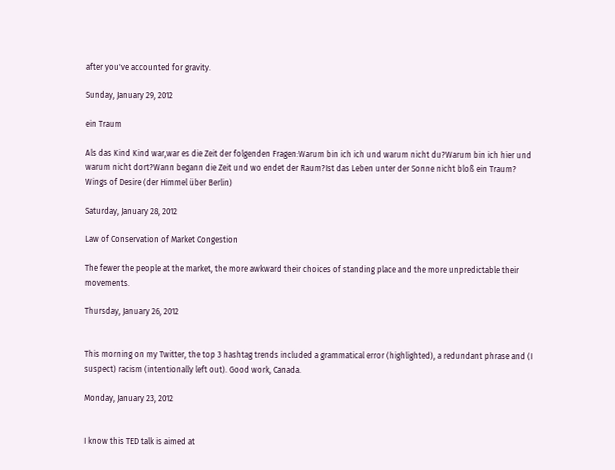after you've accounted for gravity.

Sunday, January 29, 2012

ein Traum

Als das Kind Kind war,war es die Zeit der folgenden Fragen:Warum bin ich ich und warum nicht du?Warum bin ich hier und warum nicht dort?Wann begann die Zeit und wo endet der Raum?Ist das Leben unter der Sonne nicht bloß ein Traum?
Wings of Desire (der Himmel über Berlin)

Saturday, January 28, 2012

Law of Conservation of Market Congestion

The fewer the people at the market, the more awkward their choices of standing place and the more unpredictable their movements.

Thursday, January 26, 2012


This morning on my Twitter, the top 3 hashtag trends included a grammatical error (highlighted), a redundant phrase and (I suspect) racism (intentionally left out). Good work, Canada.

Monday, January 23, 2012


I know this TED talk is aimed at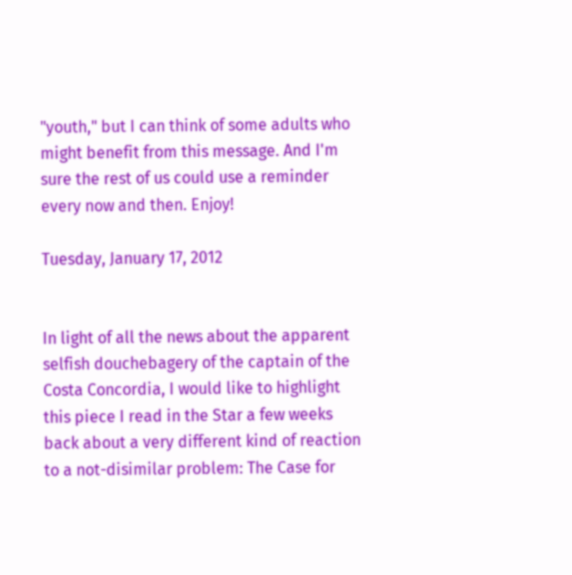"youth," but I can think of some adults who might benefit from this message. And I'm sure the rest of us could use a reminder every now and then. Enjoy!

Tuesday, January 17, 2012


In light of all the news about the apparent selfish douchebagery of the captain of the Costa Concordia, I would like to highlight this piece I read in the Star a few weeks back about a very different kind of reaction to a not-disimilar problem: The Case for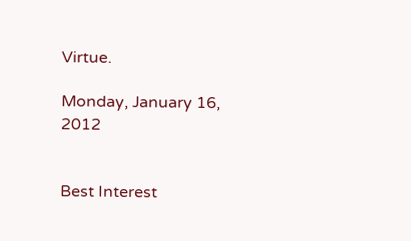Virtue.

Monday, January 16, 2012


Best Interest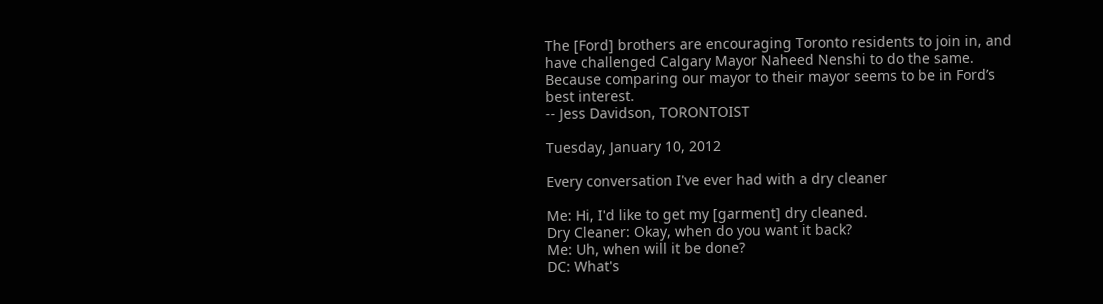The [Ford] brothers are encouraging Toronto residents to join in, and have challenged Calgary Mayor Naheed Nenshi to do the same. Because comparing our mayor to their mayor seems to be in Ford’s best interest.
-- Jess Davidson, TORONTOIST

Tuesday, January 10, 2012

Every conversation I've ever had with a dry cleaner

Me: Hi, I'd like to get my [garment] dry cleaned.
Dry Cleaner: Okay, when do you want it back?
Me: Uh, when will it be done?
DC: What's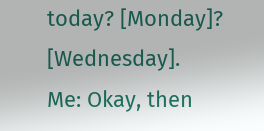today? [Monday]? [Wednesday].
Me: Okay, then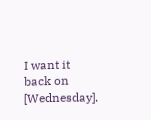I want it back on [Wednesday].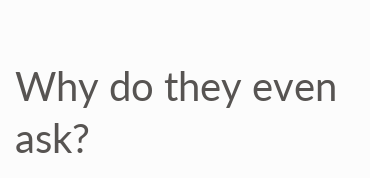Why do they even ask?